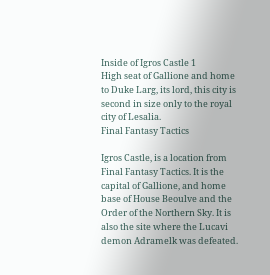Inside of Igros Castle 1
High seat of Gallione and home to Duke Larg, its lord, this city is second in size only to the royal city of Lesalia.
Final Fantasy Tactics

Igros Castle, is a location from Final Fantasy Tactics. It is the capital of Gallione, and home base of House Beoulve and the Order of the Northern Sky. It is also the site where the Lucavi demon Adramelk was defeated.